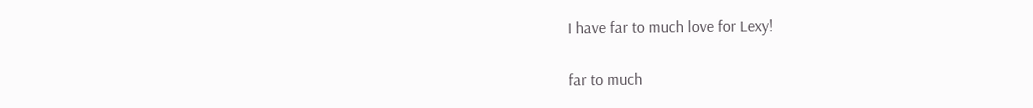I have far to much love for Lexy!

far to much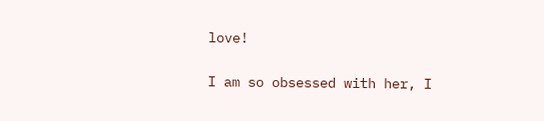love!

I am so obsessed with her, I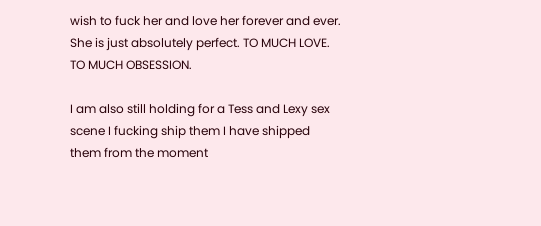wish to fuck her and love her forever and ever. She is just absolutely perfect. TO MUCH LOVE. TO MUCH OBSESSION.

I am also still holding for a Tess and Lexy sex scene I fucking ship them I have shipped them from the moment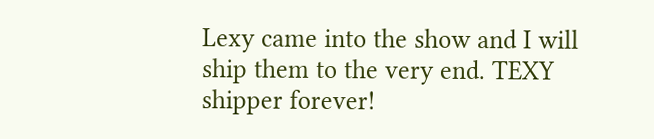Lexy came into the show and I will ship them to the very end. TEXY shipper forever!